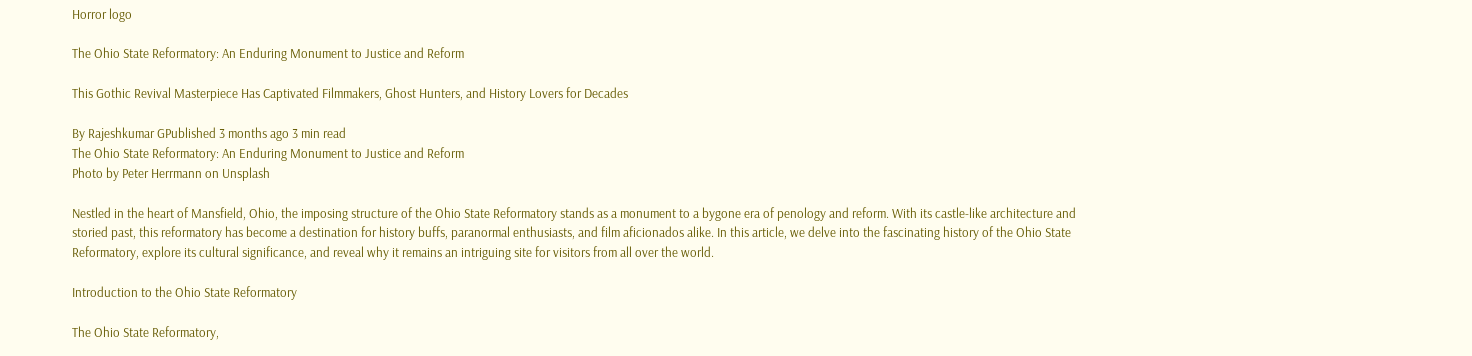Horror logo

The Ohio State Reformatory: An Enduring Monument to Justice and Reform

This Gothic Revival Masterpiece Has Captivated Filmmakers, Ghost Hunters, and History Lovers for Decades

By Rajeshkumar GPublished 3 months ago 3 min read
The Ohio State Reformatory: An Enduring Monument to Justice and Reform
Photo by Peter Herrmann on Unsplash

Nestled in the heart of Mansfield, Ohio, the imposing structure of the Ohio State Reformatory stands as a monument to a bygone era of penology and reform. With its castle-like architecture and storied past, this reformatory has become a destination for history buffs, paranormal enthusiasts, and film aficionados alike. In this article, we delve into the fascinating history of the Ohio State Reformatory, explore its cultural significance, and reveal why it remains an intriguing site for visitors from all over the world.

Introduction to the Ohio State Reformatory

The Ohio State Reformatory,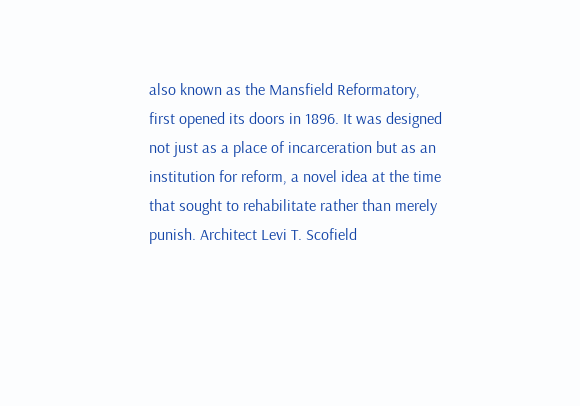also known as the Mansfield Reformatory, first opened its doors in 1896. It was designed not just as a place of incarceration but as an institution for reform, a novel idea at the time that sought to rehabilitate rather than merely punish. Architect Levi T. Scofield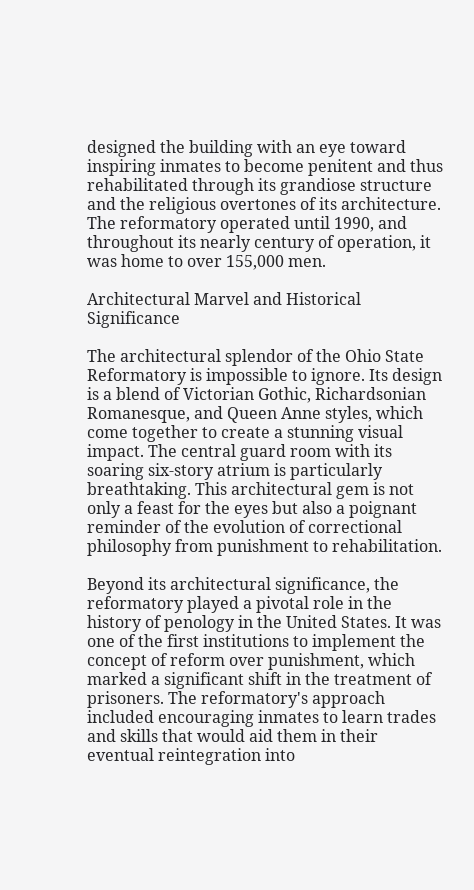designed the building with an eye toward inspiring inmates to become penitent and thus rehabilitated through its grandiose structure and the religious overtones of its architecture. The reformatory operated until 1990, and throughout its nearly century of operation, it was home to over 155,000 men.

Architectural Marvel and Historical Significance

The architectural splendor of the Ohio State Reformatory is impossible to ignore. Its design is a blend of Victorian Gothic, Richardsonian Romanesque, and Queen Anne styles, which come together to create a stunning visual impact. The central guard room with its soaring six-story atrium is particularly breathtaking. This architectural gem is not only a feast for the eyes but also a poignant reminder of the evolution of correctional philosophy from punishment to rehabilitation.

Beyond its architectural significance, the reformatory played a pivotal role in the history of penology in the United States. It was one of the first institutions to implement the concept of reform over punishment, which marked a significant shift in the treatment of prisoners. The reformatory's approach included encouraging inmates to learn trades and skills that would aid them in their eventual reintegration into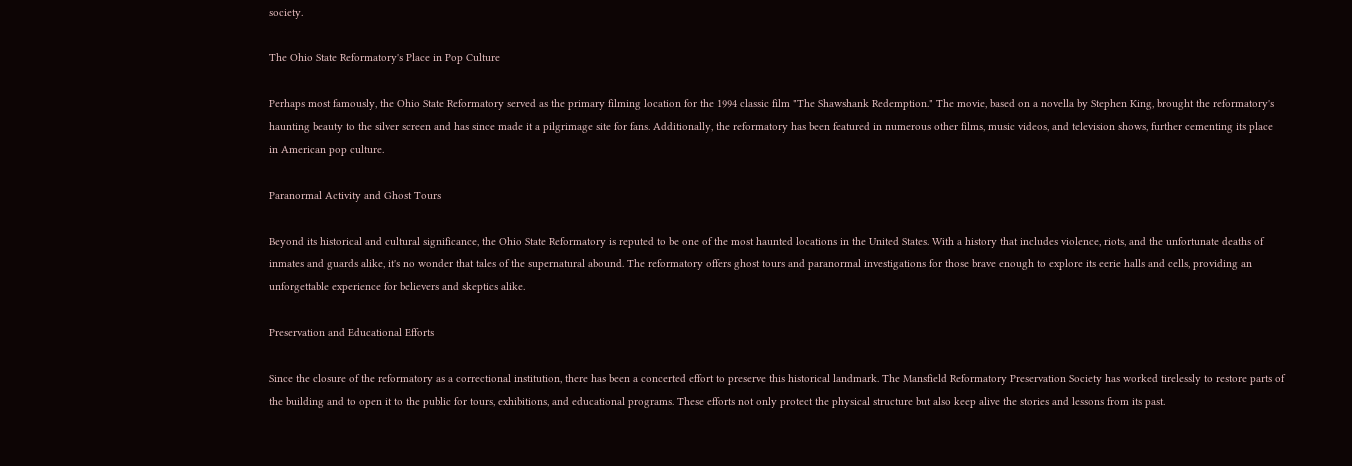society.

The Ohio State Reformatory's Place in Pop Culture

Perhaps most famously, the Ohio State Reformatory served as the primary filming location for the 1994 classic film "The Shawshank Redemption." The movie, based on a novella by Stephen King, brought the reformatory's haunting beauty to the silver screen and has since made it a pilgrimage site for fans. Additionally, the reformatory has been featured in numerous other films, music videos, and television shows, further cementing its place in American pop culture.

Paranormal Activity and Ghost Tours

Beyond its historical and cultural significance, the Ohio State Reformatory is reputed to be one of the most haunted locations in the United States. With a history that includes violence, riots, and the unfortunate deaths of inmates and guards alike, it's no wonder that tales of the supernatural abound. The reformatory offers ghost tours and paranormal investigations for those brave enough to explore its eerie halls and cells, providing an unforgettable experience for believers and skeptics alike.

Preservation and Educational Efforts

Since the closure of the reformatory as a correctional institution, there has been a concerted effort to preserve this historical landmark. The Mansfield Reformatory Preservation Society has worked tirelessly to restore parts of the building and to open it to the public for tours, exhibitions, and educational programs. These efforts not only protect the physical structure but also keep alive the stories and lessons from its past.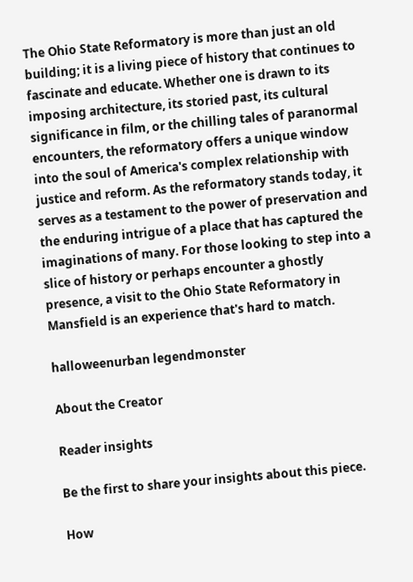The Ohio State Reformatory is more than just an old building; it is a living piece of history that continues to fascinate and educate. Whether one is drawn to its imposing architecture, its storied past, its cultural significance in film, or the chilling tales of paranormal encounters, the reformatory offers a unique window into the soul of America's complex relationship with justice and reform. As the reformatory stands today, it serves as a testament to the power of preservation and the enduring intrigue of a place that has captured the imaginations of many. For those looking to step into a slice of history or perhaps encounter a ghostly presence, a visit to the Ohio State Reformatory in Mansfield is an experience that's hard to match.

halloweenurban legendmonster

About the Creator

Reader insights

Be the first to share your insights about this piece.

How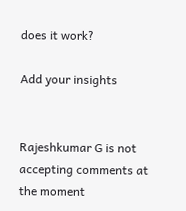does it work?

Add your insights


Rajeshkumar G is not accepting comments at the moment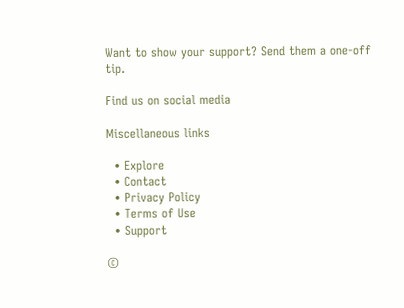Want to show your support? Send them a one-off tip.

Find us on social media

Miscellaneous links

  • Explore
  • Contact
  • Privacy Policy
  • Terms of Use
  • Support

©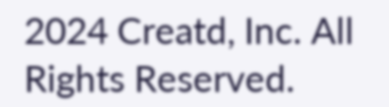2024 Creatd, Inc. All Rights Reserved.